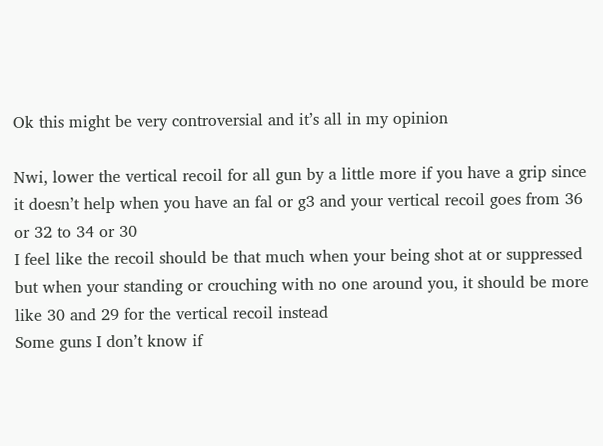Ok this might be very controversial and it’s all in my opinion

Nwi, lower the vertical recoil for all gun by a little more if you have a grip since it doesn’t help when you have an fal or g3 and your vertical recoil goes from 36 or 32 to 34 or 30
I feel like the recoil should be that much when your being shot at or suppressed but when your standing or crouching with no one around you, it should be more like 30 and 29 for the vertical recoil instead
Some guns I don’t know if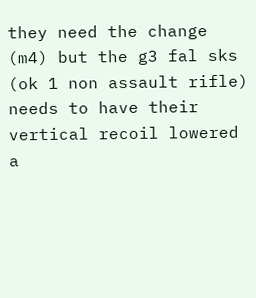they need the change (m4) but the g3 fal sks (ok 1 non assault rifle) needs to have their vertical recoil lowered a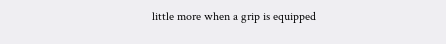little more when a grip is equipped